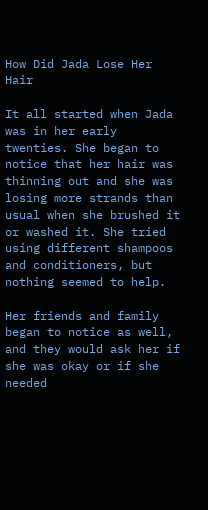How Did Jada Lose Her Hair

It all started when Jada was in her early twenties. She began to notice that her hair was thinning out and she was losing more strands than usual when she brushed it or washed it. She tried using different shampoos and conditioners, but nothing seemed to help.

Her friends and family began to notice as well, and they would ask her if she was okay or if she needed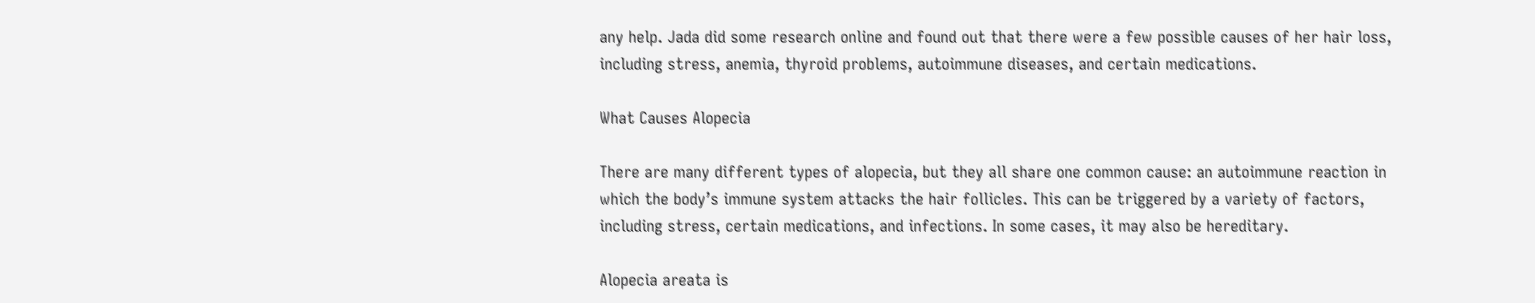any help. Jada did some research online and found out that there were a few possible causes of her hair loss, including stress, anemia, thyroid problems, autoimmune diseases, and certain medications.

What Causes Alopecia

There are many different types of alopecia, but they all share one common cause: an autoimmune reaction in which the body’s immune system attacks the hair follicles. This can be triggered by a variety of factors, including stress, certain medications, and infections. In some cases, it may also be hereditary.

Alopecia areata is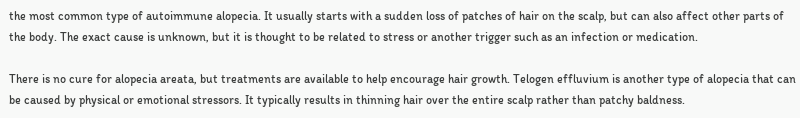the most common type of autoimmune alopecia. It usually starts with a sudden loss of patches of hair on the scalp, but can also affect other parts of the body. The exact cause is unknown, but it is thought to be related to stress or another trigger such as an infection or medication.

There is no cure for alopecia areata, but treatments are available to help encourage hair growth. Telogen effluvium is another type of alopecia that can be caused by physical or emotional stressors. It typically results in thinning hair over the entire scalp rather than patchy baldness.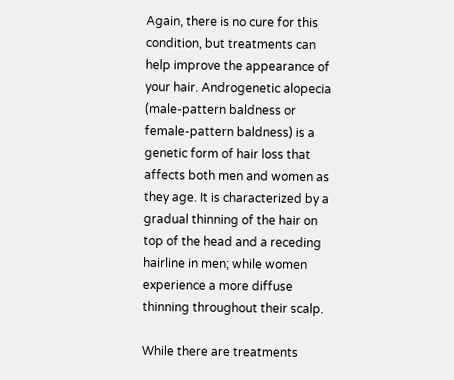Again, there is no cure for this condition, but treatments can help improve the appearance of your hair. Androgenetic alopecia (male-pattern baldness or female-pattern baldness) is a genetic form of hair loss that affects both men and women as they age. It is characterized by a gradual thinning of the hair on top of the head and a receding hairline in men; while women experience a more diffuse thinning throughout their scalp.

While there are treatments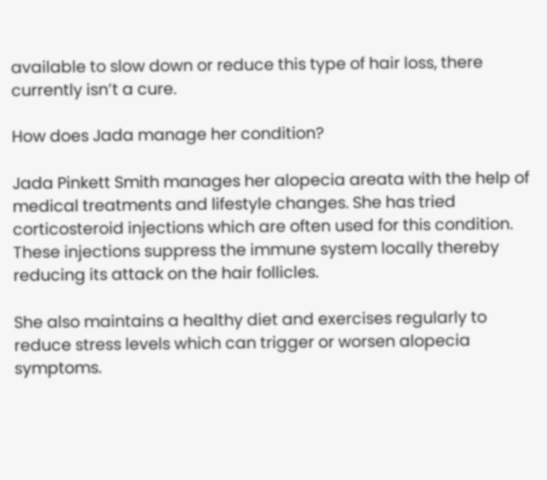available to slow down or reduce this type of hair loss, there currently isn’t a cure.

How does Jada manage her condition?

Jada Pinkett Smith manages her alopecia areata with the help of medical treatments and lifestyle changes. She has tried corticosteroid injections which are often used for this condition. These injections suppress the immune system locally thereby reducing its attack on the hair follicles.

She also maintains a healthy diet and exercises regularly to reduce stress levels which can trigger or worsen alopecia symptoms.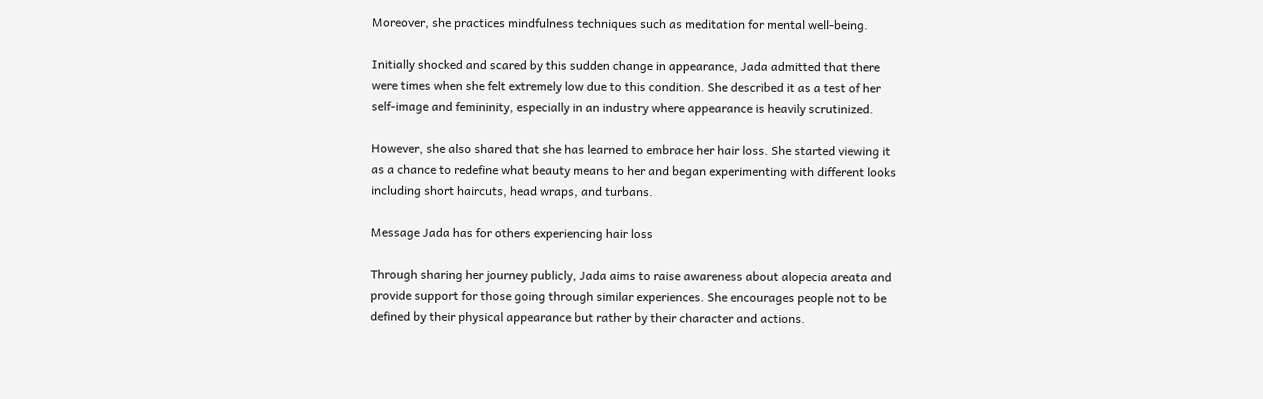Moreover, she practices mindfulness techniques such as meditation for mental well-being.

Initially shocked and scared by this sudden change in appearance, Jada admitted that there were times when she felt extremely low due to this condition. She described it as a test of her self-image and femininity, especially in an industry where appearance is heavily scrutinized.

However, she also shared that she has learned to embrace her hair loss. She started viewing it as a chance to redefine what beauty means to her and began experimenting with different looks including short haircuts, head wraps, and turbans.

Message Jada has for others experiencing hair loss

Through sharing her journey publicly, Jada aims to raise awareness about alopecia areata and provide support for those going through similar experiences. She encourages people not to be defined by their physical appearance but rather by their character and actions.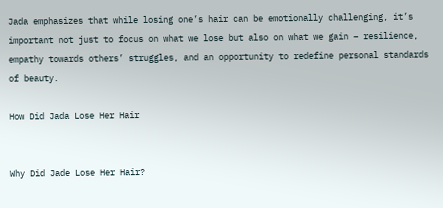Jada emphasizes that while losing one’s hair can be emotionally challenging, it’s important not just to focus on what we lose but also on what we gain – resilience, empathy towards others’ struggles, and an opportunity to redefine personal standards of beauty.

How Did Jada Lose Her Hair


Why Did Jade Lose Her Hair?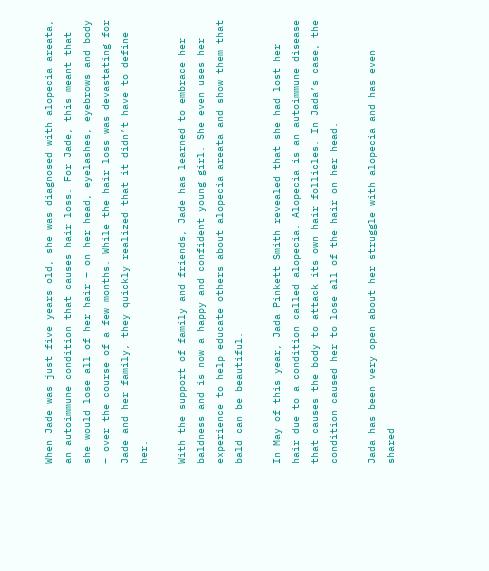When Jade was just five years old, she was diagnosed with alopecia areata, an autoimmune condition that causes hair loss. For Jade, this meant that she would lose all of her hair – on her head, eyelashes, eyebrows and body – over the course of a few months. While the hair loss was devastating for Jade and her family, they quickly realized that it didn’t have to define her.

With the support of family and friends, Jade has learned to embrace her baldness and is now a happy and confident young girl. She even uses her experience to help educate others about alopecia areata and show them that bald can be beautiful.

In May of this year, Jada Pinkett Smith revealed that she had lost her hair due to a condition called alopecia. Alopecia is an autoimmune disease that causes the body to attack its own hair follicles. In Jada’s case, the condition caused her to lose all of the hair on her head.

Jada has been very open about her struggle with alopecia and has even shared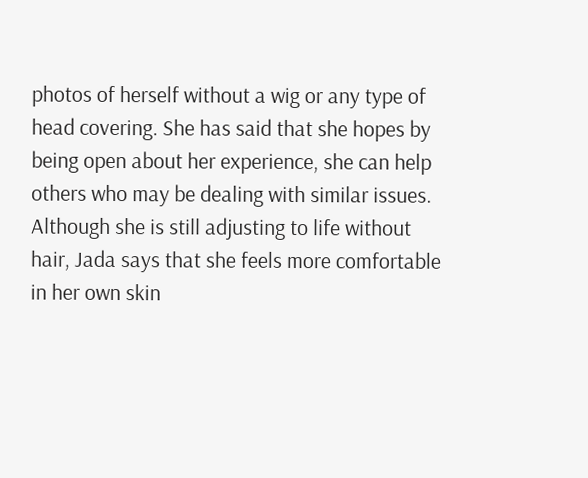photos of herself without a wig or any type of head covering. She has said that she hopes by being open about her experience, she can help others who may be dealing with similar issues. Although she is still adjusting to life without hair, Jada says that she feels more comfortable in her own skin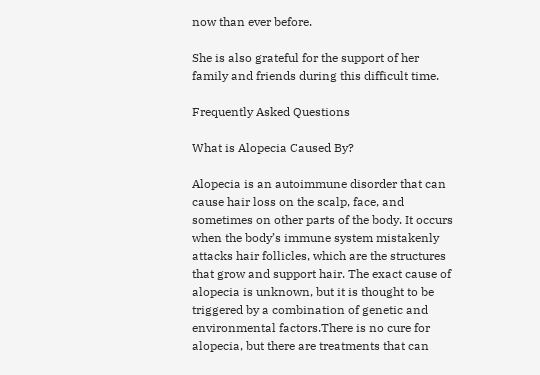now than ever before.

She is also grateful for the support of her family and friends during this difficult time.

Frequently Asked Questions

What is Alopecia Caused By?

Alopecia is an autoimmune disorder that can cause hair loss on the scalp, face, and sometimes on other parts of the body. It occurs when the body’s immune system mistakenly attacks hair follicles, which are the structures that grow and support hair. The exact cause of alopecia is unknown, but it is thought to be triggered by a combination of genetic and environmental factors.There is no cure for alopecia, but there are treatments that can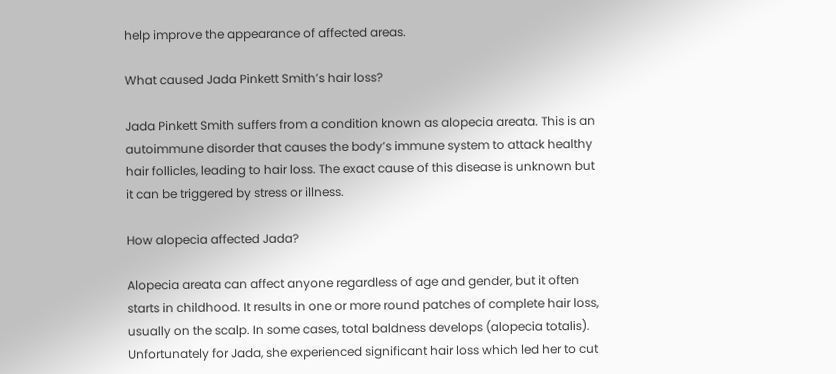help improve the appearance of affected areas.

What caused Jada Pinkett Smith’s hair loss?

Jada Pinkett Smith suffers from a condition known as alopecia areata. This is an autoimmune disorder that causes the body’s immune system to attack healthy hair follicles, leading to hair loss. The exact cause of this disease is unknown but it can be triggered by stress or illness.

How alopecia affected Jada?

Alopecia areata can affect anyone regardless of age and gender, but it often starts in childhood. It results in one or more round patches of complete hair loss, usually on the scalp. In some cases, total baldness develops (alopecia totalis). Unfortunately for Jada, she experienced significant hair loss which led her to cut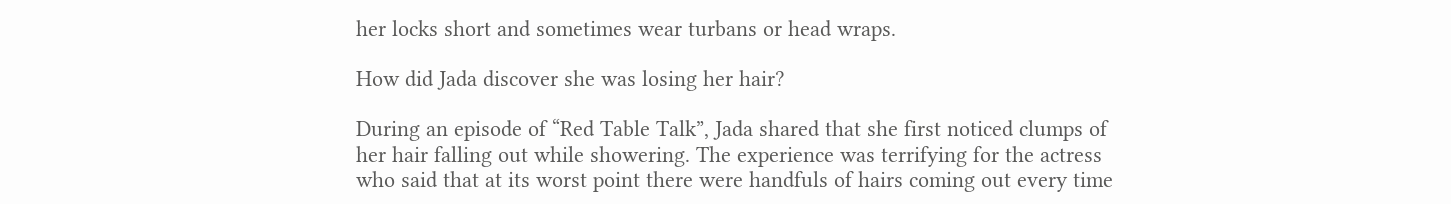her locks short and sometimes wear turbans or head wraps.

How did Jada discover she was losing her hair?

During an episode of “Red Table Talk”, Jada shared that she first noticed clumps of her hair falling out while showering. The experience was terrifying for the actress who said that at its worst point there were handfuls of hairs coming out every time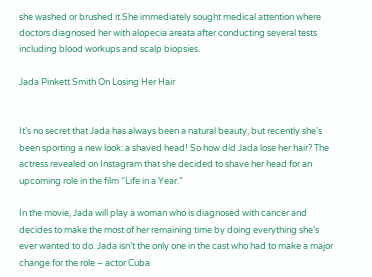she washed or brushed it.She immediately sought medical attention where doctors diagnosed her with alopecia areata after conducting several tests including blood workups and scalp biopsies.

Jada Pinkett Smith On Losing Her Hair


It’s no secret that Jada has always been a natural beauty, but recently she’s been sporting a new look: a shaved head! So how did Jada lose her hair? The actress revealed on Instagram that she decided to shave her head for an upcoming role in the film “Life in a Year.”

In the movie, Jada will play a woman who is diagnosed with cancer and decides to make the most of her remaining time by doing everything she’s ever wanted to do. Jada isn’t the only one in the cast who had to make a major change for the role – actor Cuba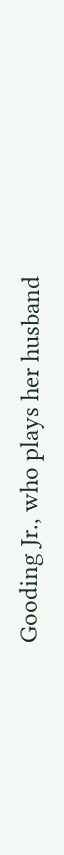Gooding Jr., who plays her husband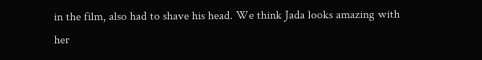in the film, also had to shave his head. We think Jada looks amazing with her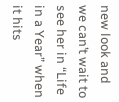new look and we can’t wait to see her in “Life in a Year” when it hits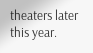theaters later this year.